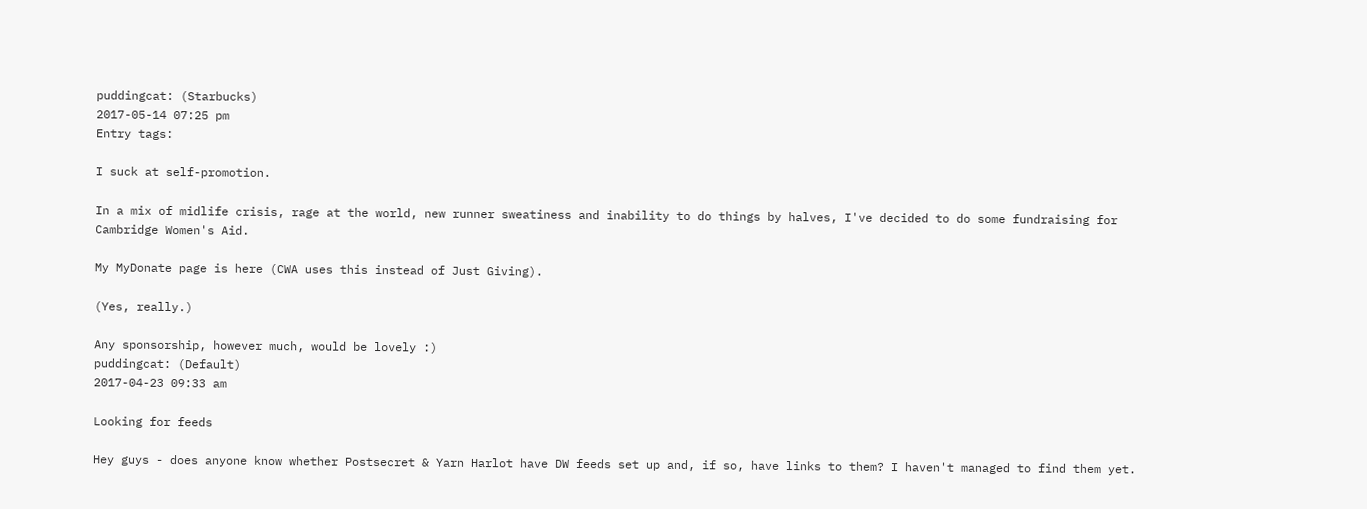puddingcat: (Starbucks)
2017-05-14 07:25 pm
Entry tags:

I suck at self-promotion.

In a mix of midlife crisis, rage at the world, new runner sweatiness and inability to do things by halves, I've decided to do some fundraising for Cambridge Women's Aid.

My MyDonate page is here (CWA uses this instead of Just Giving).

(Yes, really.)

Any sponsorship, however much, would be lovely :)
puddingcat: (Default)
2017-04-23 09:33 am

Looking for feeds

Hey guys - does anyone know whether Postsecret & Yarn Harlot have DW feeds set up and, if so, have links to them? I haven't managed to find them yet.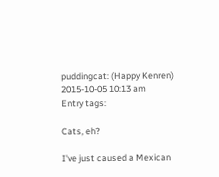puddingcat: (Happy Kenren)
2015-10-05 10:13 am
Entry tags:

Cats, eh?

I've just caused a Mexican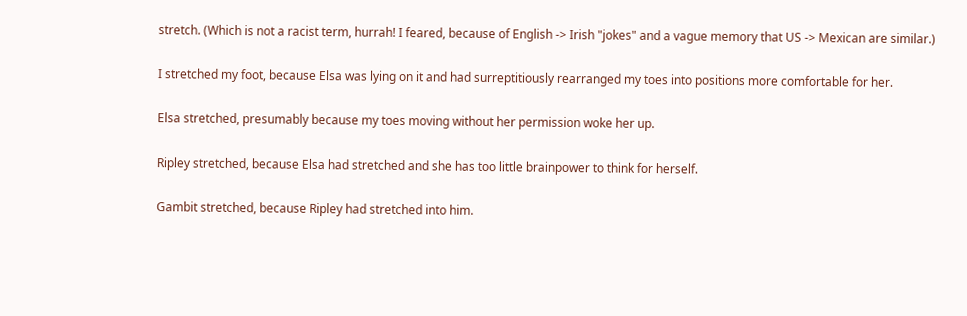stretch. (Which is not a racist term, hurrah! I feared, because of English -> Irish "jokes" and a vague memory that US -> Mexican are similar.)

I stretched my foot, because Elsa was lying on it and had surreptitiously rearranged my toes into positions more comfortable for her.

Elsa stretched, presumably because my toes moving without her permission woke her up.

Ripley stretched, because Elsa had stretched and she has too little brainpower to think for herself.

Gambit stretched, because Ripley had stretched into him.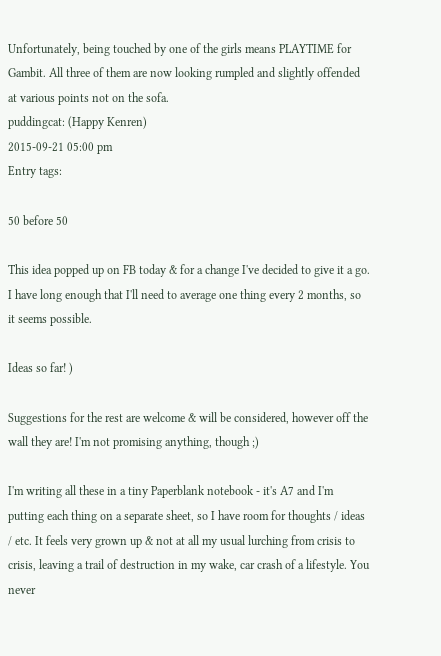Unfortunately, being touched by one of the girls means PLAYTIME for Gambit. All three of them are now looking rumpled and slightly offended at various points not on the sofa.
puddingcat: (Happy Kenren)
2015-09-21 05:00 pm
Entry tags:

50 before 50

This idea popped up on FB today & for a change I've decided to give it a go. I have long enough that I'll need to average one thing every 2 months, so it seems possible.

Ideas so far! )

Suggestions for the rest are welcome & will be considered, however off the wall they are! I'm not promising anything, though ;)

I'm writing all these in a tiny Paperblank notebook - it's A7 and I'm putting each thing on a separate sheet, so I have room for thoughts / ideas / etc. It feels very grown up & not at all my usual lurching from crisis to crisis, leaving a trail of destruction in my wake, car crash of a lifestyle. You never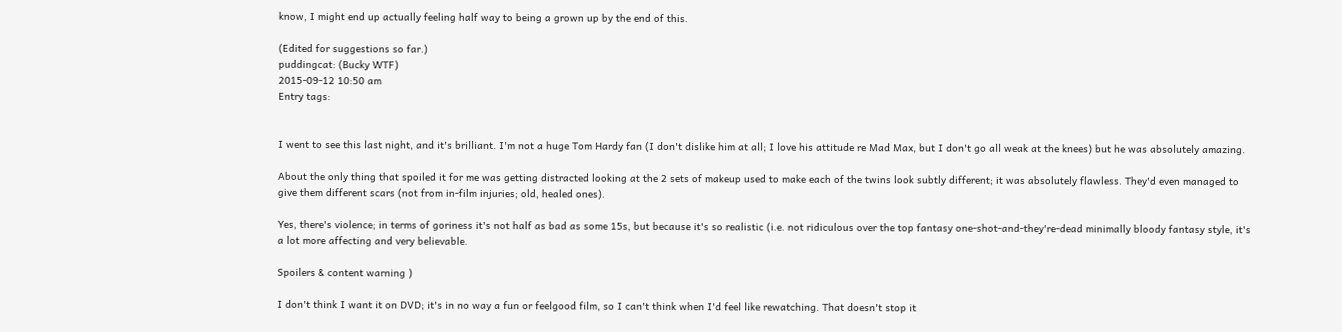know, I might end up actually feeling half way to being a grown up by the end of this.

(Edited for suggestions so far.)
puddingcat: (Bucky WTF)
2015-09-12 10:50 am
Entry tags:


I went to see this last night, and it's brilliant. I'm not a huge Tom Hardy fan (I don't dislike him at all; I love his attitude re Mad Max, but I don't go all weak at the knees) but he was absolutely amazing.

About the only thing that spoiled it for me was getting distracted looking at the 2 sets of makeup used to make each of the twins look subtly different; it was absolutely flawless. They'd even managed to give them different scars (not from in-film injuries; old, healed ones).

Yes, there's violence; in terms of goriness it's not half as bad as some 15s, but because it's so realistic (i.e. not ridiculous over the top fantasy one-shot-and-they're-dead minimally bloody fantasy style, it's a lot more affecting and very believable.

Spoilers & content warning )

I don't think I want it on DVD; it's in no way a fun or feelgood film, so I can't think when I'd feel like rewatching. That doesn't stop it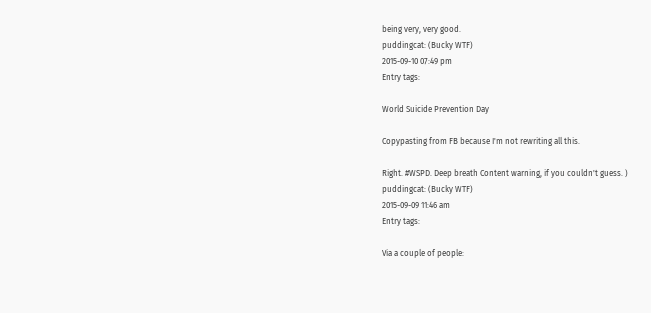being very, very good.
puddingcat: (Bucky WTF)
2015-09-10 07:49 pm
Entry tags:

World Suicide Prevention Day

Copypasting from FB because I'm not rewriting all this.

Right. #WSPD. Deep breath Content warning, if you couldn't guess. )
puddingcat: (Bucky WTF)
2015-09-09 11:46 am
Entry tags:

Via a couple of people: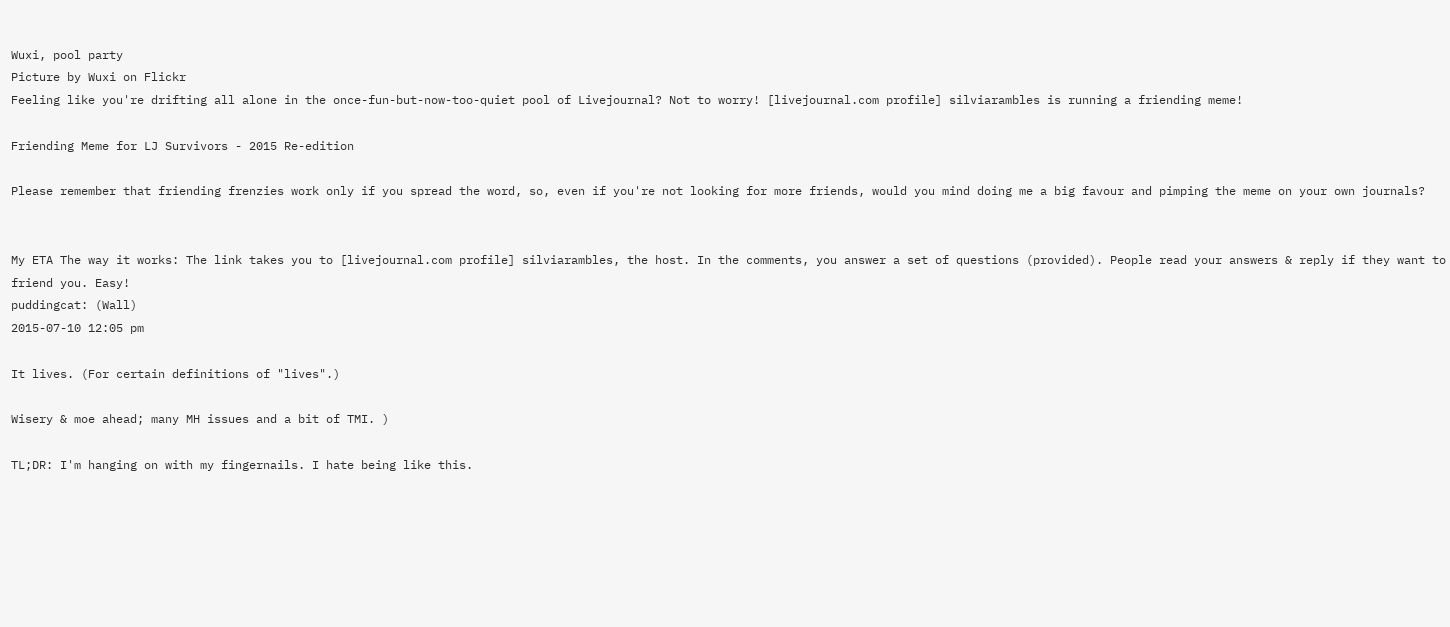Wuxi, pool party
Picture by Wuxi on Flickr
Feeling like you're drifting all alone in the once-fun-but-now-too-quiet pool of Livejournal? Not to worry! [livejournal.com profile] silviarambles is running a friending meme!

Friending Meme for LJ Survivors - 2015 Re-edition

Please remember that friending frenzies work only if you spread the word, so, even if you're not looking for more friends, would you mind doing me a big favour and pimping the meme on your own journals?


My ETA The way it works: The link takes you to [livejournal.com profile] silviarambles, the host. In the comments, you answer a set of questions (provided). People read your answers & reply if they want to friend you. Easy!
puddingcat: (Wall)
2015-07-10 12:05 pm

It lives. (For certain definitions of "lives".)

Wisery & moe ahead; many MH issues and a bit of TMI. )

TL;DR: I'm hanging on with my fingernails. I hate being like this.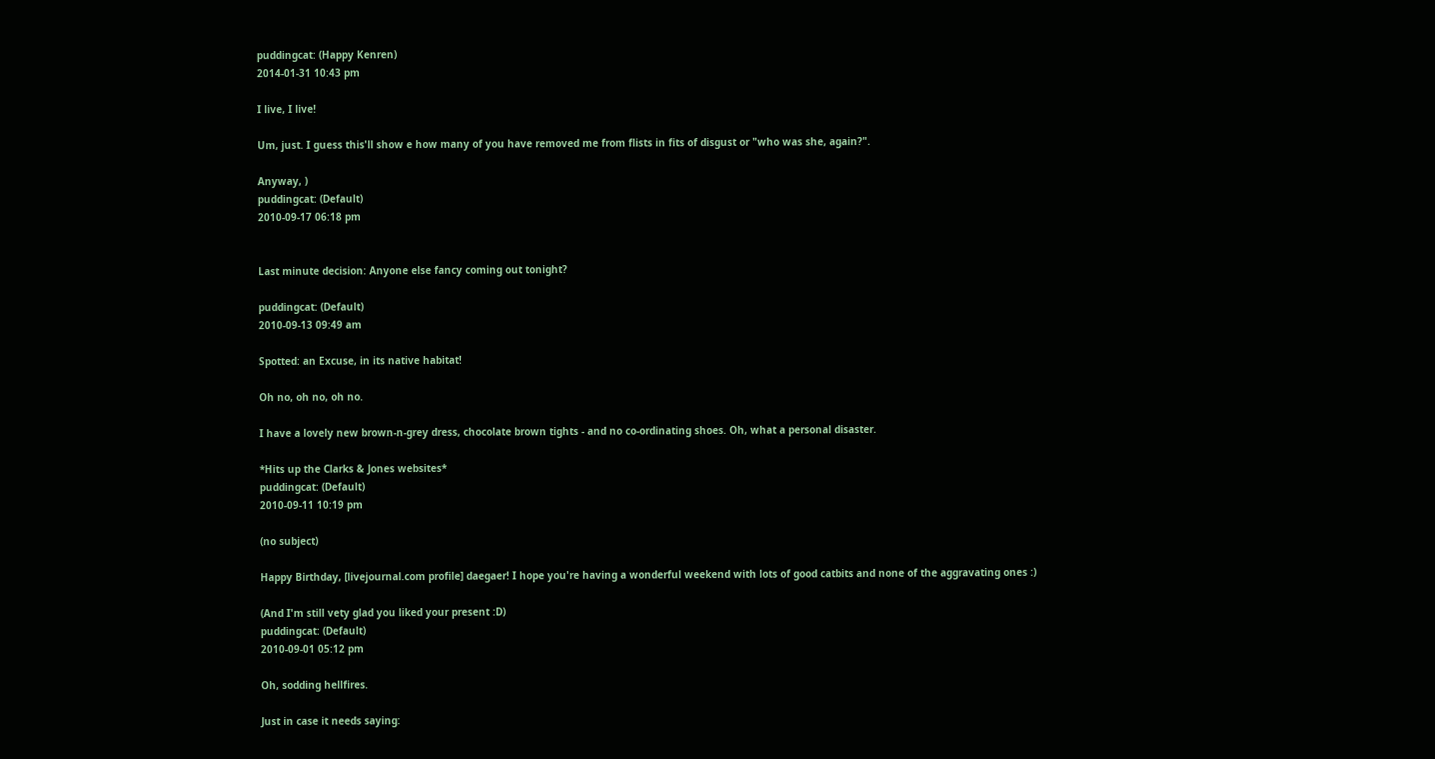puddingcat: (Happy Kenren)
2014-01-31 10:43 pm

I live, I live!

Um, just. I guess this'll show e how many of you have removed me from flists in fits of disgust or "who was she, again?".

Anyway, )
puddingcat: (Default)
2010-09-17 06:18 pm


Last minute decision: Anyone else fancy coming out tonight?

puddingcat: (Default)
2010-09-13 09:49 am

Spotted: an Excuse, in its native habitat!

Oh no, oh no, oh no.

I have a lovely new brown-n-grey dress, chocolate brown tights - and no co-ordinating shoes. Oh, what a personal disaster.

*Hits up the Clarks & Jones websites*
puddingcat: (Default)
2010-09-11 10:19 pm

(no subject)

Happy Birthday, [livejournal.com profile] daegaer! I hope you're having a wonderful weekend with lots of good catbits and none of the aggravating ones :)

(And I'm still vety glad you liked your present :D)
puddingcat: (Default)
2010-09-01 05:12 pm

Oh, sodding hellfires.

Just in case it needs saying: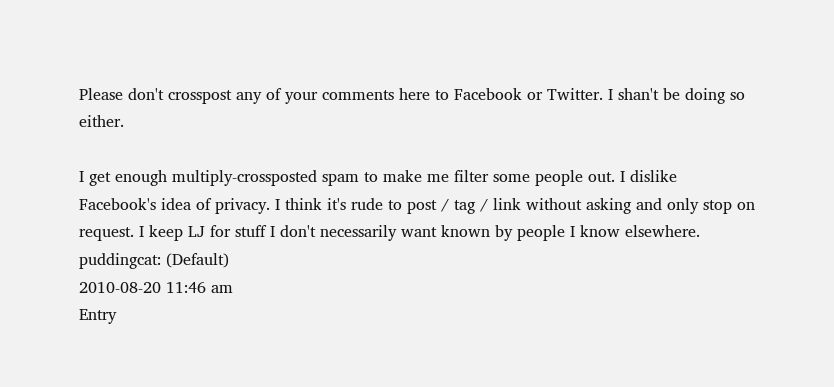Please don't crosspost any of your comments here to Facebook or Twitter. I shan't be doing so either.

I get enough multiply-crossposted spam to make me filter some people out. I dislike Facebook's idea of privacy. I think it's rude to post / tag / link without asking and only stop on request. I keep LJ for stuff I don't necessarily want known by people I know elsewhere.
puddingcat: (Default)
2010-08-20 11:46 am
Entry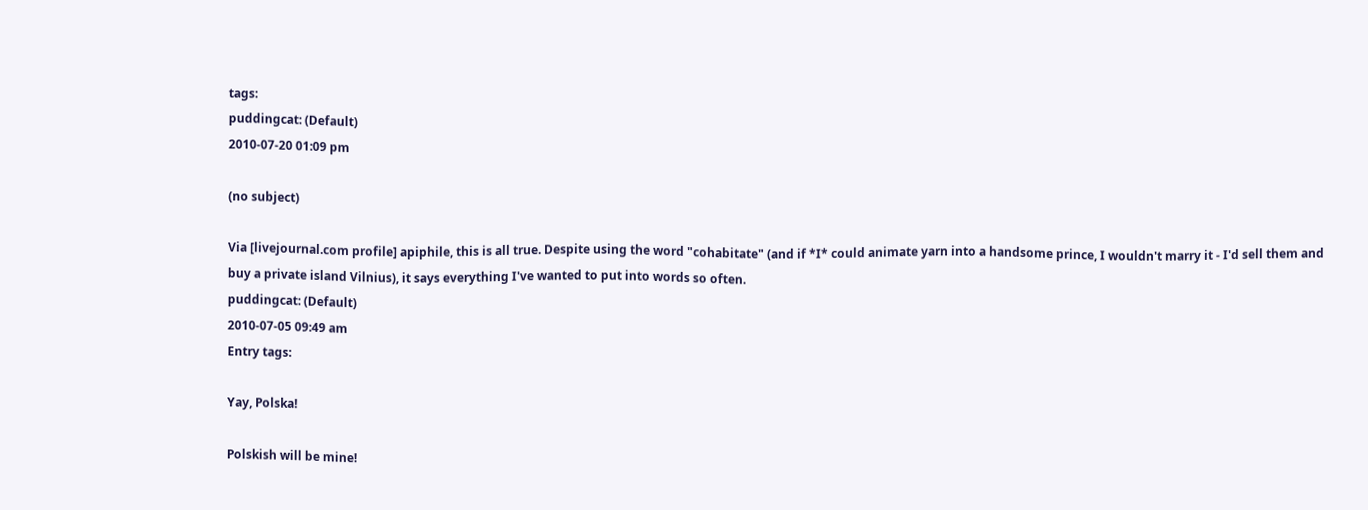tags:
puddingcat: (Default)
2010-07-20 01:09 pm

(no subject)

Via [livejournal.com profile] apiphile, this is all true. Despite using the word "cohabitate" (and if *I* could animate yarn into a handsome prince, I wouldn't marry it - I'd sell them and buy a private island Vilnius), it says everything I've wanted to put into words so often.
puddingcat: (Default)
2010-07-05 09:49 am
Entry tags:

Yay, Polska!

Polskish will be mine!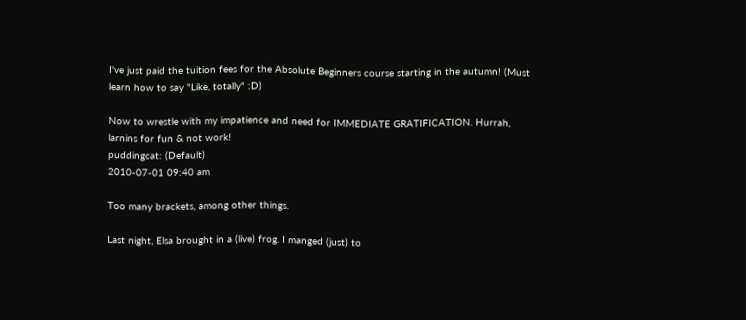I've just paid the tuition fees for the Absolute Beginners course starting in the autumn! (Must learn how to say "Like, totally" :D)

Now to wrestle with my impatience and need for IMMEDIATE GRATIFICATION. Hurrah, larnins for fun & not work!
puddingcat: (Default)
2010-07-01 09:40 am

Too many brackets, among other things.

Last night, Elsa brought in a (live) frog. I manged (just) to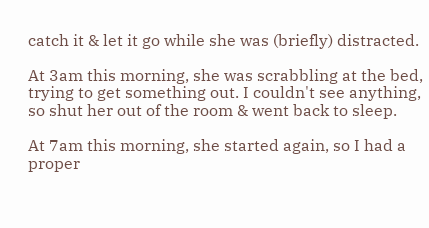catch it & let it go while she was (briefly) distracted.

At 3am this morning, she was scrabbling at the bed, trying to get something out. I couldn't see anything, so shut her out of the room & went back to sleep.

At 7am this morning, she started again, so I had a proper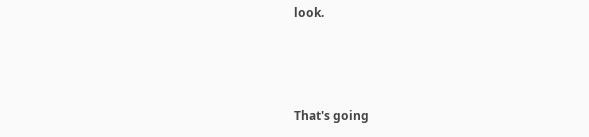look.



That's going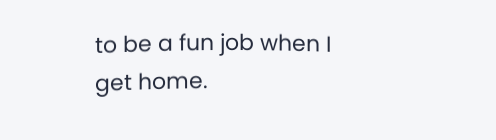to be a fun job when I get home.